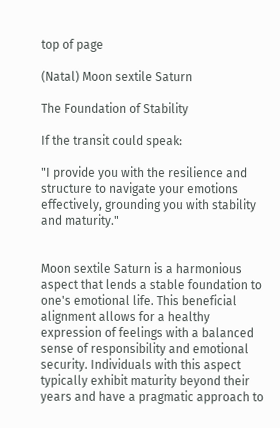top of page

(Natal) Moon sextile Saturn

The Foundation of Stability

If the transit could speak:

"I provide you with the resilience and structure to navigate your emotions effectively, grounding you with stability and maturity."


Moon sextile Saturn is a harmonious aspect that lends a stable foundation to one's emotional life. This beneficial alignment allows for a healthy expression of feelings with a balanced sense of responsibility and emotional security. Individuals with this aspect typically exhibit maturity beyond their years and have a pragmatic approach to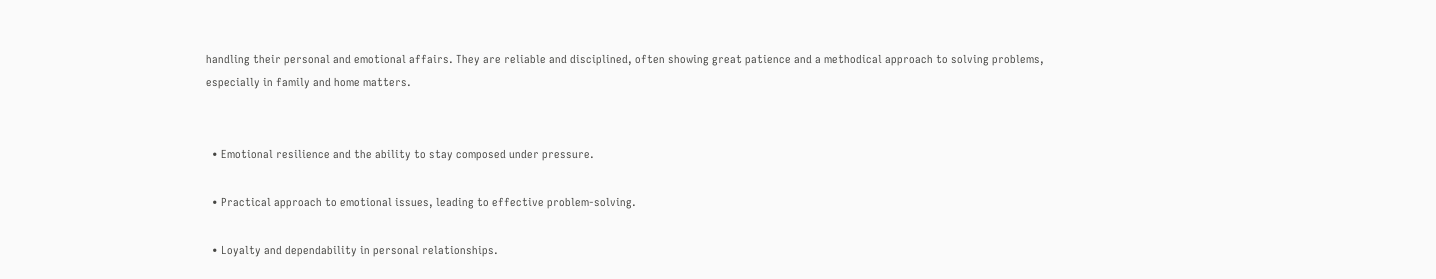handling their personal and emotional affairs. They are reliable and disciplined, often showing great patience and a methodical approach to solving problems, especially in family and home matters.


  • Emotional resilience and the ability to stay composed under pressure.

  • Practical approach to emotional issues, leading to effective problem-solving.

  • Loyalty and dependability in personal relationships.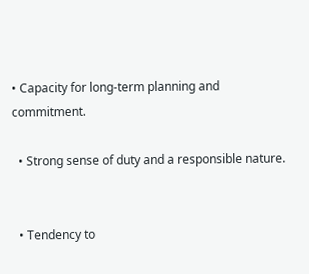• Capacity for long-term planning and commitment.

  • Strong sense of duty and a responsible nature.


  • Tendency to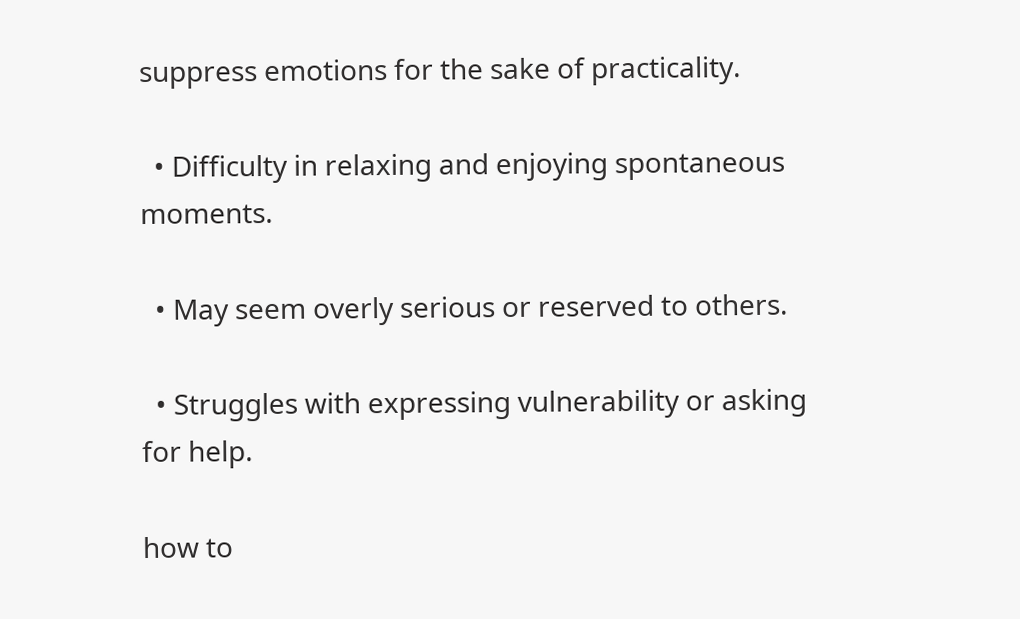suppress emotions for the sake of practicality.

  • Difficulty in relaxing and enjoying spontaneous moments.

  • May seem overly serious or reserved to others.

  • Struggles with expressing vulnerability or asking for help.

how to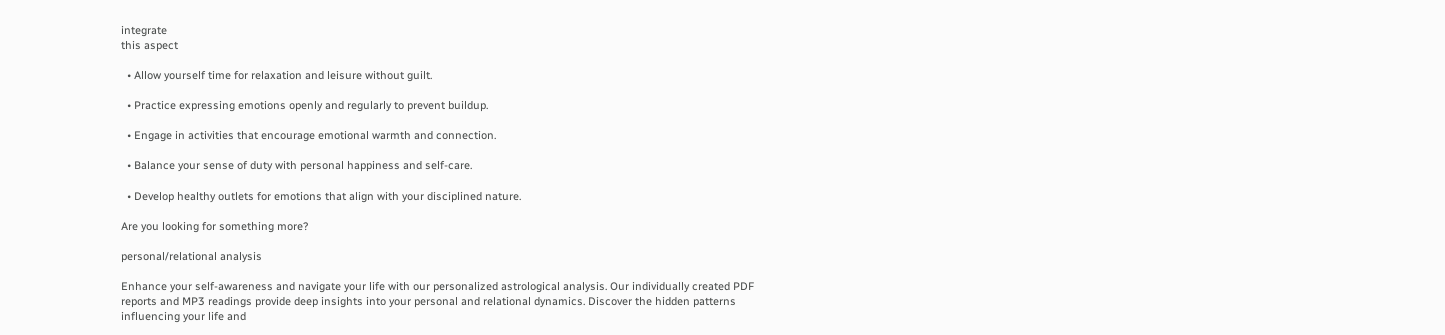integrate
this aspect

  • Allow yourself time for relaxation and leisure without guilt.

  • Practice expressing emotions openly and regularly to prevent buildup.

  • Engage in activities that encourage emotional warmth and connection.

  • Balance your sense of duty with personal happiness and self-care.

  • Develop healthy outlets for emotions that align with your disciplined nature.

Are you looking for something more?

personal/relational analysis

Enhance your self-awareness and navigate your life with our personalized astrological analysis. Our individually created PDF reports and MP3 readings provide deep insights into your personal and relational dynamics. Discover the hidden patterns influencing your life and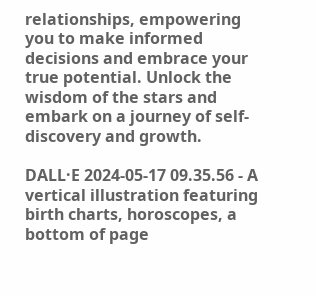relationships, empowering you to make informed decisions and embrace your true potential. Unlock the wisdom of the stars and embark on a journey of self-discovery and growth.

DALL·E 2024-05-17 09.35.56 - A vertical illustration featuring birth charts, horoscopes, a
bottom of page